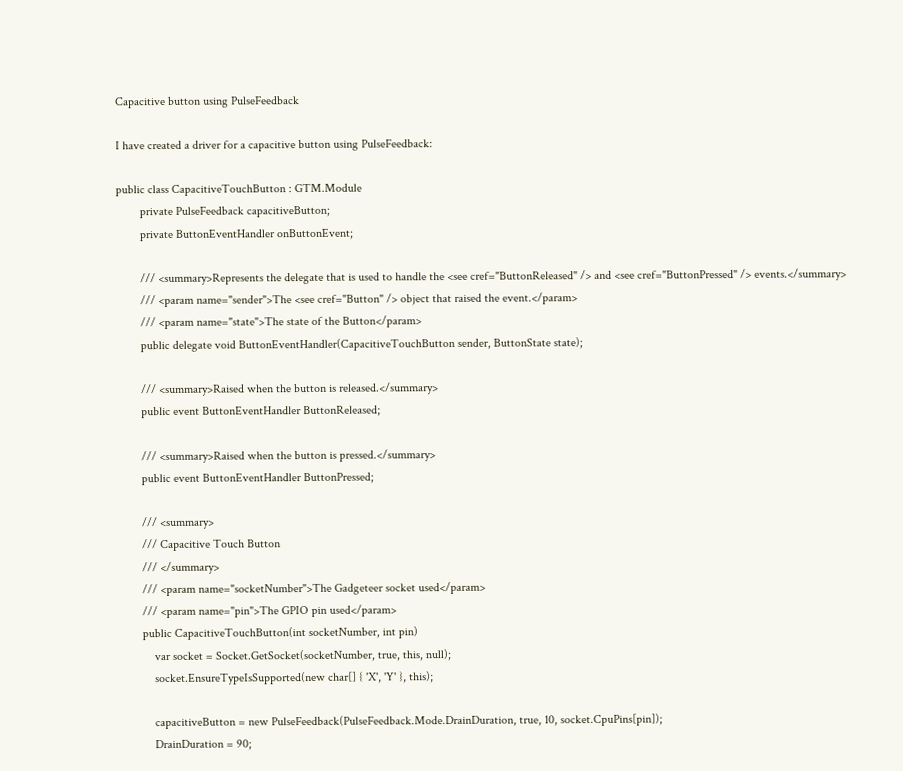Capacitive button using PulseFeedback

I have created a driver for a capacitive button using PulseFeedback:

public class CapacitiveTouchButton : GTM.Module
        private PulseFeedback capacitiveButton;
        private ButtonEventHandler onButtonEvent;

        /// <summary>Represents the delegate that is used to handle the <see cref="ButtonReleased" /> and <see cref="ButtonPressed" /> events.</summary>
        /// <param name="sender">The <see cref="Button" /> object that raised the event.</param>
        /// <param name="state">The state of the Button</param>
        public delegate void ButtonEventHandler(CapacitiveTouchButton sender, ButtonState state);

        /// <summary>Raised when the button is released.</summary>
        public event ButtonEventHandler ButtonReleased;

        /// <summary>Raised when the button is pressed.</summary>
        public event ButtonEventHandler ButtonPressed;

        /// <summary>
        /// Capacitive Touch Button
        /// </summary>
        /// <param name="socketNumber">The Gadgeteer socket used</param>
        /// <param name="pin">The GPIO pin used</param>
        public CapacitiveTouchButton(int socketNumber, int pin)
            var socket = Socket.GetSocket(socketNumber, true, this, null);
            socket.EnsureTypeIsSupported(new char[] { 'X', 'Y' }, this);

            capacitiveButton = new PulseFeedback(PulseFeedback.Mode.DrainDuration, true, 10, socket.CpuPins[pin]);
            DrainDuration = 90;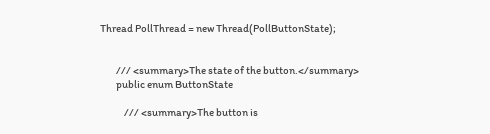Thread PollThread = new Thread(PollButtonState);


        /// <summary>The state of the button.</summary>
        public enum ButtonState

            /// <summary>The button is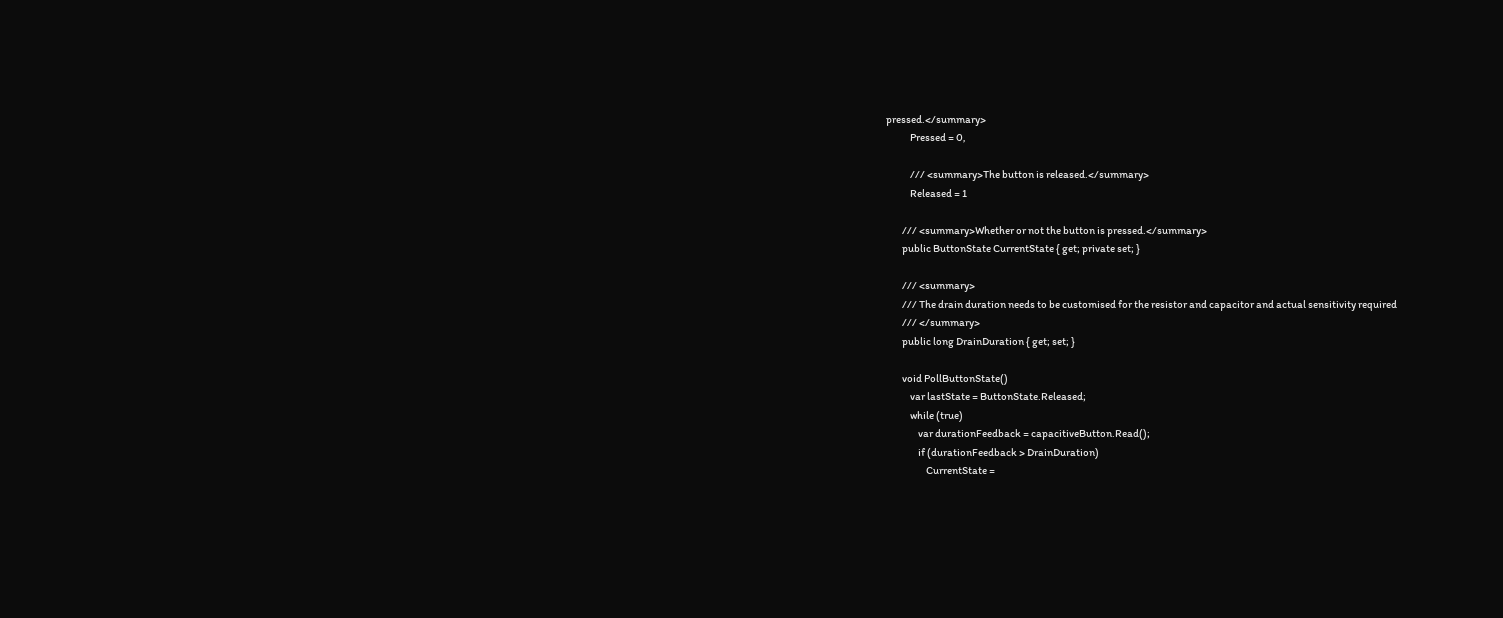pressed.</summary>
            Pressed = 0,

            /// <summary>The button is released.</summary>
            Released = 1

        /// <summary>Whether or not the button is pressed.</summary>
        public ButtonState CurrentState { get; private set; }

        /// <summary>
        /// The drain duration needs to be customised for the resistor and capacitor and actual sensitivity required
        /// </summary>
        public long DrainDuration { get; set; }

        void PollButtonState()
            var lastState = ButtonState.Released;
            while (true)
                var durationFeedback = capacitiveButton.Read();
                if (durationFeedback > DrainDuration)
                    CurrentState =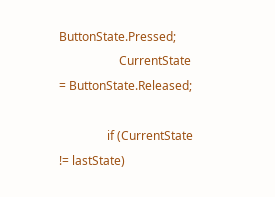ButtonState.Pressed;
                    CurrentState = ButtonState.Released;

                if (CurrentState != lastState)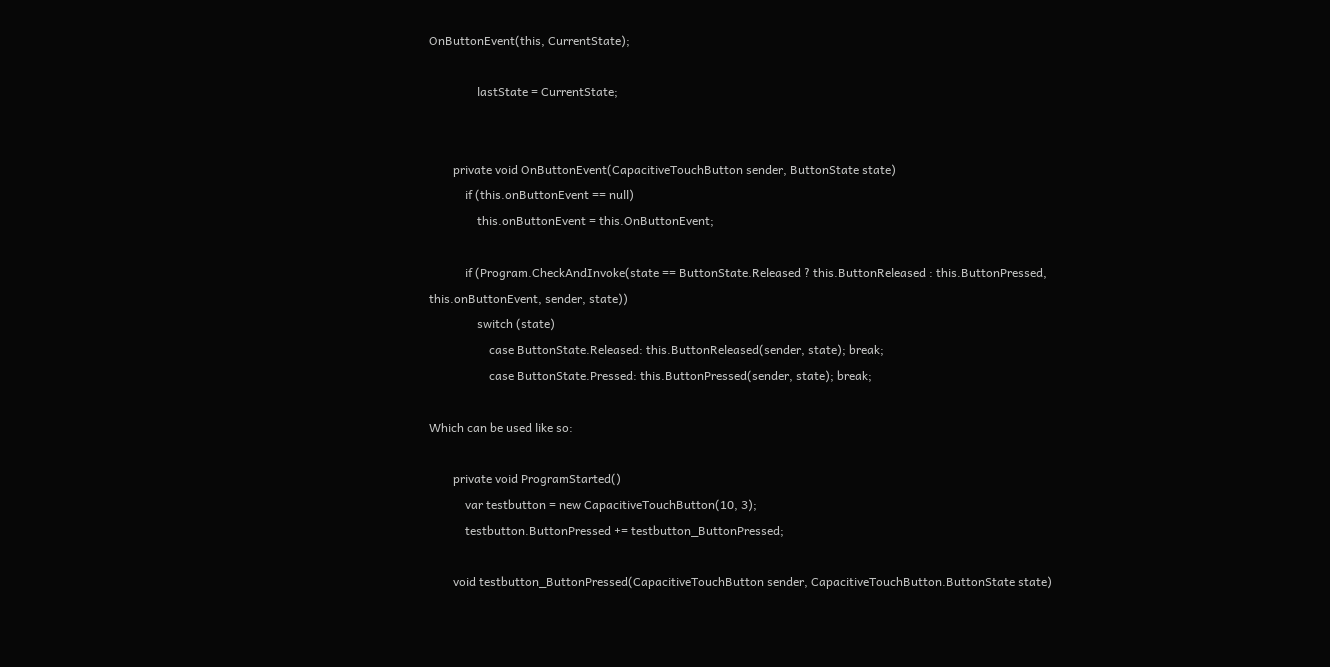OnButtonEvent(this, CurrentState);

                lastState = CurrentState;


        private void OnButtonEvent(CapacitiveTouchButton sender, ButtonState state)
            if (this.onButtonEvent == null)
                this.onButtonEvent = this.OnButtonEvent;

            if (Program.CheckAndInvoke(state == ButtonState.Released ? this.ButtonReleased : this.ButtonPressed, this.onButtonEvent, sender, state))
                switch (state)
                    case ButtonState.Released: this.ButtonReleased(sender, state); break;
                    case ButtonState.Pressed: this.ButtonPressed(sender, state); break;

Which can be used like so:

        private void ProgramStarted()
            var testbutton = new CapacitiveTouchButton(10, 3);
            testbutton.ButtonPressed += testbutton_ButtonPressed;

        void testbutton_ButtonPressed(CapacitiveTouchButton sender, CapacitiveTouchButton.ButtonState state)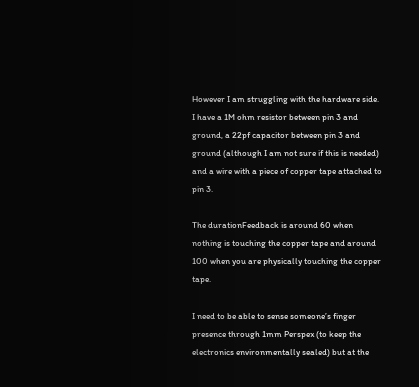However I am struggling with the hardware side.
I have a 1M ohm resistor between pin 3 and ground, a 22pf capacitor between pin 3 and ground (although I am not sure if this is needed) and a wire with a piece of copper tape attached to pin 3.

The durationFeedback is around 60 when nothing is touching the copper tape and around 100 when you are physically touching the copper tape.

I need to be able to sense someone’s finger presence through 1mm Perspex (to keep the electronics environmentally sealed) but at the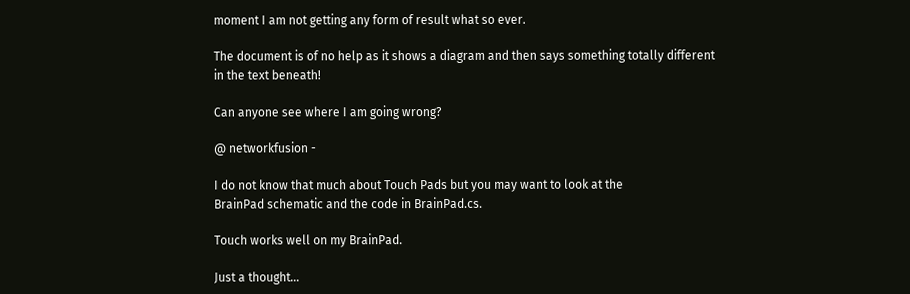moment I am not getting any form of result what so ever.

The document is of no help as it shows a diagram and then says something totally different in the text beneath!

Can anyone see where I am going wrong?

@ networkfusion -

I do not know that much about Touch Pads but you may want to look at the
BrainPad schematic and the code in BrainPad.cs.

Touch works well on my BrainPad.

Just a thought…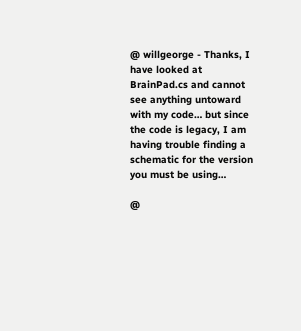@ willgeorge - Thanks, I have looked at BrainPad.cs and cannot see anything untoward with my code… but since the code is legacy, I am having trouble finding a schematic for the version you must be using…

@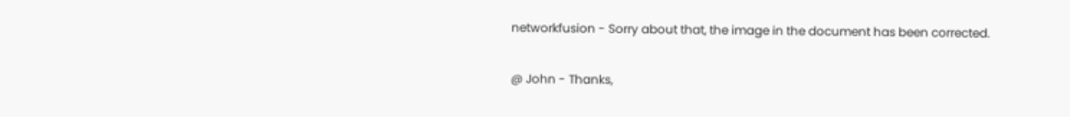networkfusion - Sorry about that, the image in the document has been corrected.

@ John - Thanks,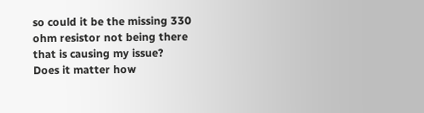so could it be the missing 330 ohm resistor not being there that is causing my issue?
Does it matter how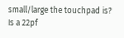small/large the touchpad is?
Is a 22pf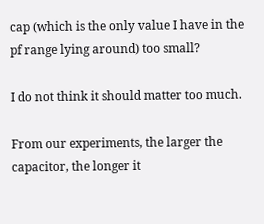cap (which is the only value I have in the pf range lying around) too small?

I do not think it should matter too much.

From our experiments, the larger the capacitor, the longer it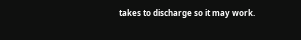takes to discharge so it may work.